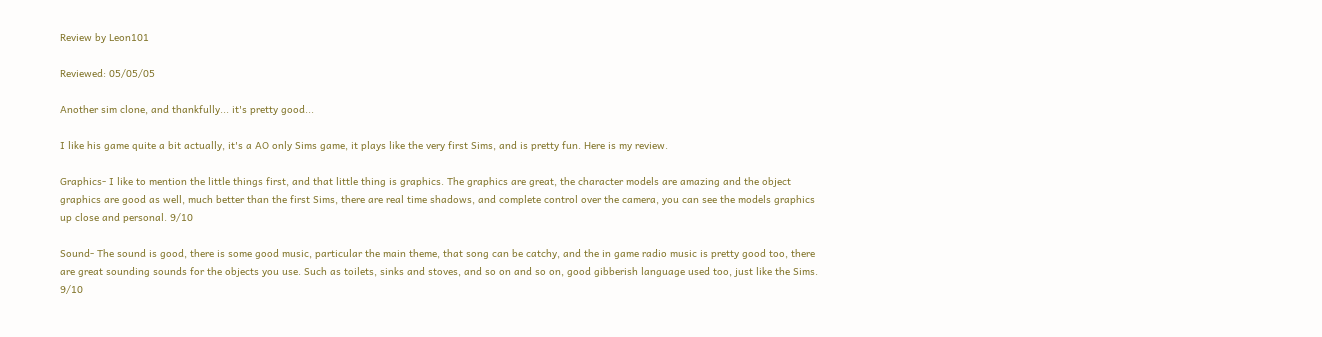Review by Leon101

Reviewed: 05/05/05

Another sim clone, and thankfully... it's pretty good...

I like his game quite a bit actually, it's a AO only Sims game, it plays like the very first Sims, and is pretty fun. Here is my review.

Graphics- I like to mention the little things first, and that little thing is graphics. The graphics are great, the character models are amazing and the object graphics are good as well, much better than the first Sims, there are real time shadows, and complete control over the camera, you can see the models graphics up close and personal. 9/10

Sound- The sound is good, there is some good music, particular the main theme, that song can be catchy, and the in game radio music is pretty good too, there are great sounding sounds for the objects you use. Such as toilets, sinks and stoves, and so on and so on, good gibberish language used too, just like the Sims. 9/10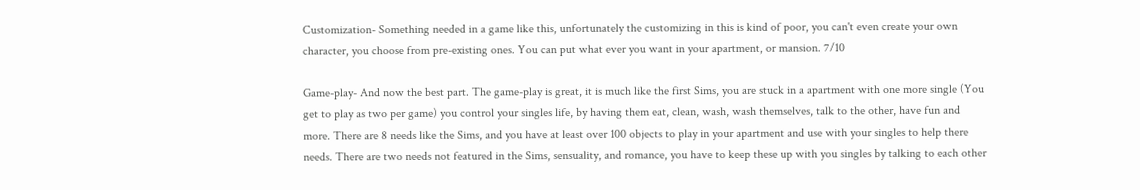Customization- Something needed in a game like this, unfortunately the customizing in this is kind of poor, you can't even create your own character, you choose from pre-existing ones. You can put what ever you want in your apartment, or mansion. 7/10

Game-play- And now the best part. The game-play is great, it is much like the first Sims, you are stuck in a apartment with one more single (You get to play as two per game) you control your singles life, by having them eat, clean, wash, wash themselves, talk to the other, have fun and more. There are 8 needs like the Sims, and you have at least over 100 objects to play in your apartment and use with your singles to help there needs. There are two needs not featured in the Sims, sensuality, and romance, you have to keep these up with you singles by talking to each other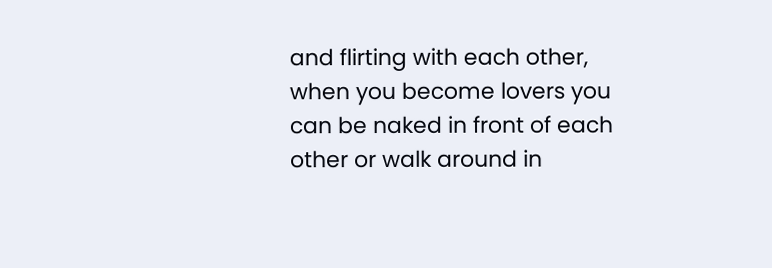and flirting with each other, when you become lovers you can be naked in front of each other or walk around in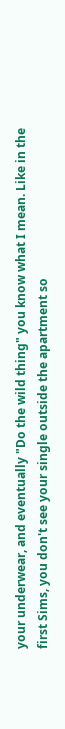your underwear, and eventually "Do the wild thing" you know what I mean. Like in the first Sims, you don't see your single outside the apartment so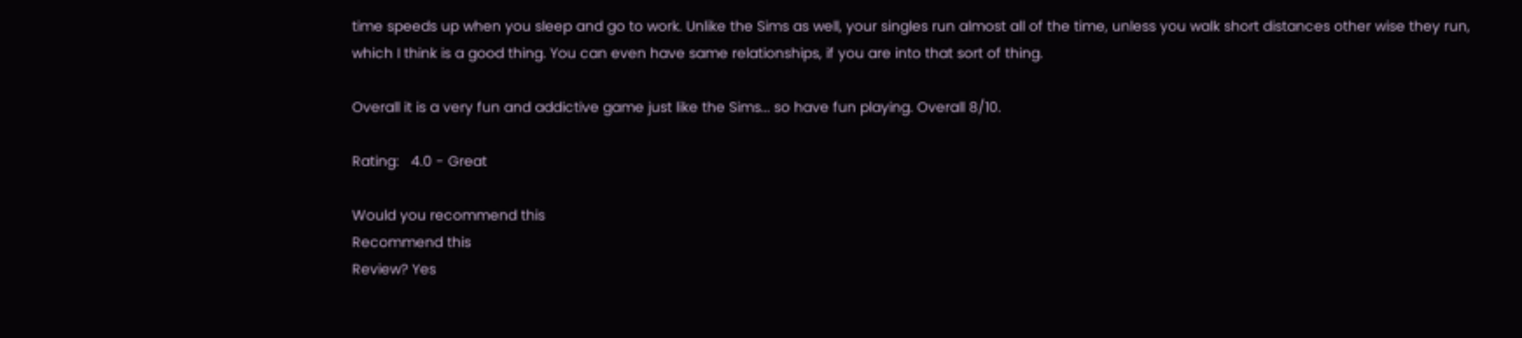time speeds up when you sleep and go to work. Unlike the Sims as well, your singles run almost all of the time, unless you walk short distances other wise they run, which I think is a good thing. You can even have same relationships, if you are into that sort of thing.

Overall it is a very fun and addictive game just like the Sims... so have fun playing. Overall 8/10.

Rating:   4.0 - Great

Would you recommend this
Recommend this
Review? Yes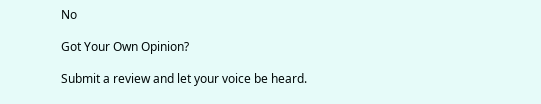No

Got Your Own Opinion?

Submit a review and let your voice be heard.